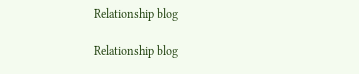Relationship blog

Relationship blog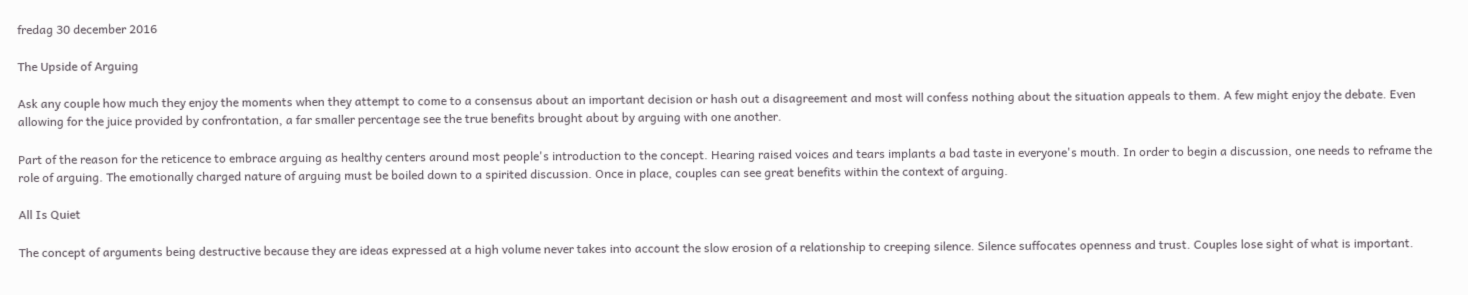fredag 30 december 2016

The Upside of Arguing

Ask any couple how much they enjoy the moments when they attempt to come to a consensus about an important decision or hash out a disagreement and most will confess nothing about the situation appeals to them. A few might enjoy the debate. Even allowing for the juice provided by confrontation, a far smaller percentage see the true benefits brought about by arguing with one another.

Part of the reason for the reticence to embrace arguing as healthy centers around most people's introduction to the concept. Hearing raised voices and tears implants a bad taste in everyone's mouth. In order to begin a discussion, one needs to reframe the role of arguing. The emotionally charged nature of arguing must be boiled down to a spirited discussion. Once in place, couples can see great benefits within the context of arguing.

All Is Quiet

The concept of arguments being destructive because they are ideas expressed at a high volume never takes into account the slow erosion of a relationship to creeping silence. Silence suffocates openness and trust. Couples lose sight of what is important.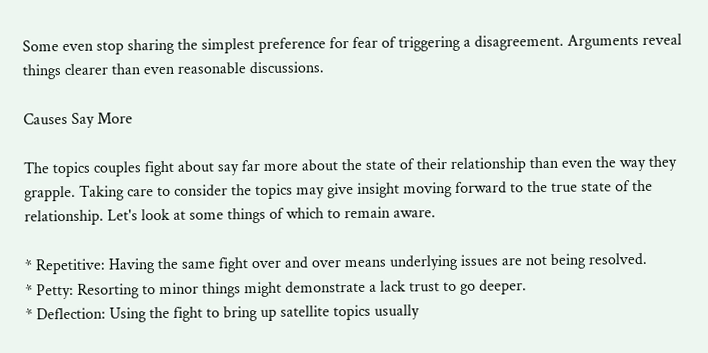Some even stop sharing the simplest preference for fear of triggering a disagreement. Arguments reveal things clearer than even reasonable discussions.

Causes Say More

The topics couples fight about say far more about the state of their relationship than even the way they grapple. Taking care to consider the topics may give insight moving forward to the true state of the relationship. Let's look at some things of which to remain aware.

* Repetitive: Having the same fight over and over means underlying issues are not being resolved.
* Petty: Resorting to minor things might demonstrate a lack trust to go deeper.
* Deflection: Using the fight to bring up satellite topics usually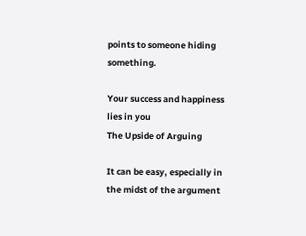points to someone hiding something.

Your success and happiness lies in you
The Upside of Arguing

It can be easy, especially in the midst of the argument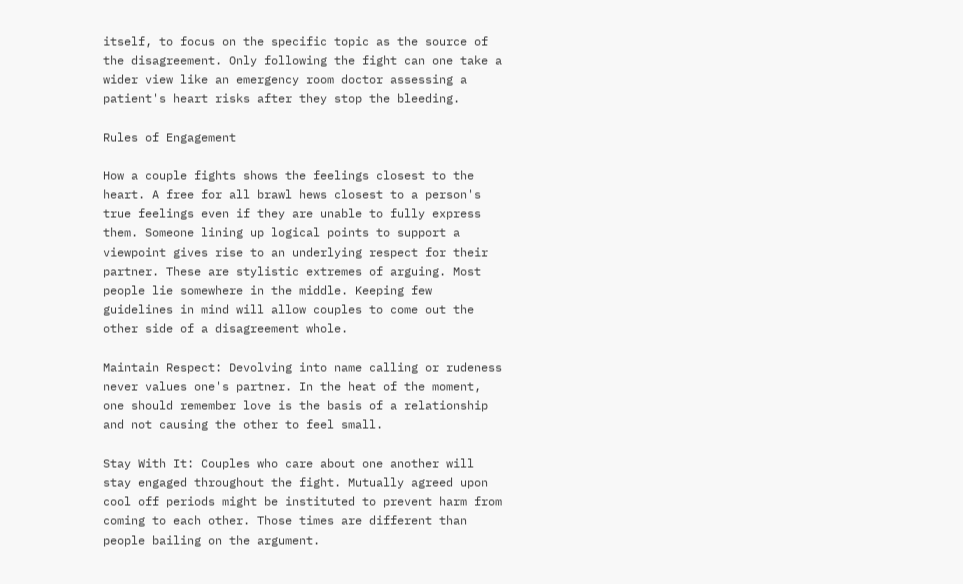itself, to focus on the specific topic as the source of the disagreement. Only following the fight can one take a wider view like an emergency room doctor assessing a patient's heart risks after they stop the bleeding.

Rules of Engagement

How a couple fights shows the feelings closest to the heart. A free for all brawl hews closest to a person's true feelings even if they are unable to fully express them. Someone lining up logical points to support a viewpoint gives rise to an underlying respect for their partner. These are stylistic extremes of arguing. Most people lie somewhere in the middle. Keeping few guidelines in mind will allow couples to come out the other side of a disagreement whole.

Maintain Respect: Devolving into name calling or rudeness never values one's partner. In the heat of the moment, one should remember love is the basis of a relationship and not causing the other to feel small.

Stay With It: Couples who care about one another will stay engaged throughout the fight. Mutually agreed upon cool off periods might be instituted to prevent harm from coming to each other. Those times are different than people bailing on the argument.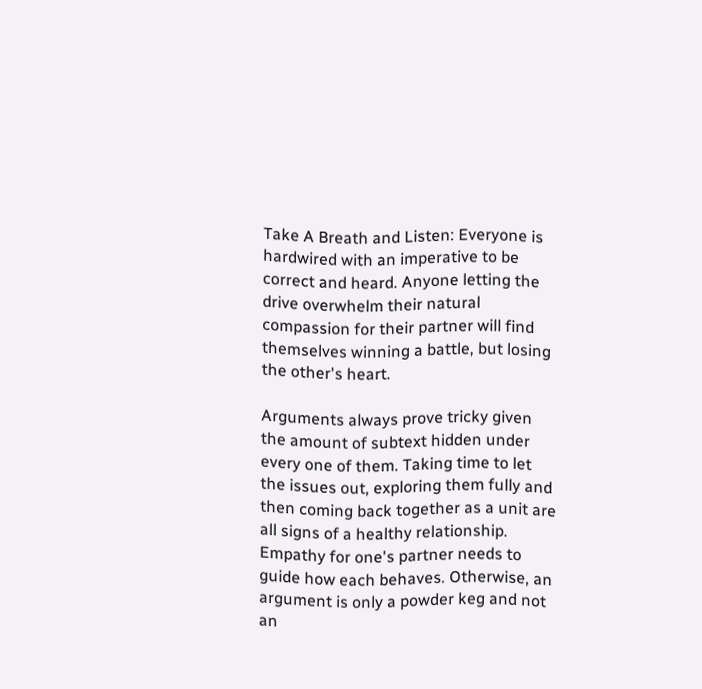Take A Breath and Listen: Everyone is hardwired with an imperative to be correct and heard. Anyone letting the drive overwhelm their natural compassion for their partner will find themselves winning a battle, but losing the other's heart.

Arguments always prove tricky given the amount of subtext hidden under every one of them. Taking time to let the issues out, exploring them fully and then coming back together as a unit are all signs of a healthy relationship. Empathy for one's partner needs to guide how each behaves. Otherwise, an argument is only a powder keg and not an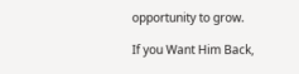opportunity to grow.

If you Want Him Back,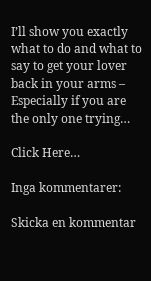I’ll show you exactly what to do and what to say to get your lover back in your arms – Especially if you are the only one trying…

Click Here…

Inga kommentarer:

Skicka en kommentar